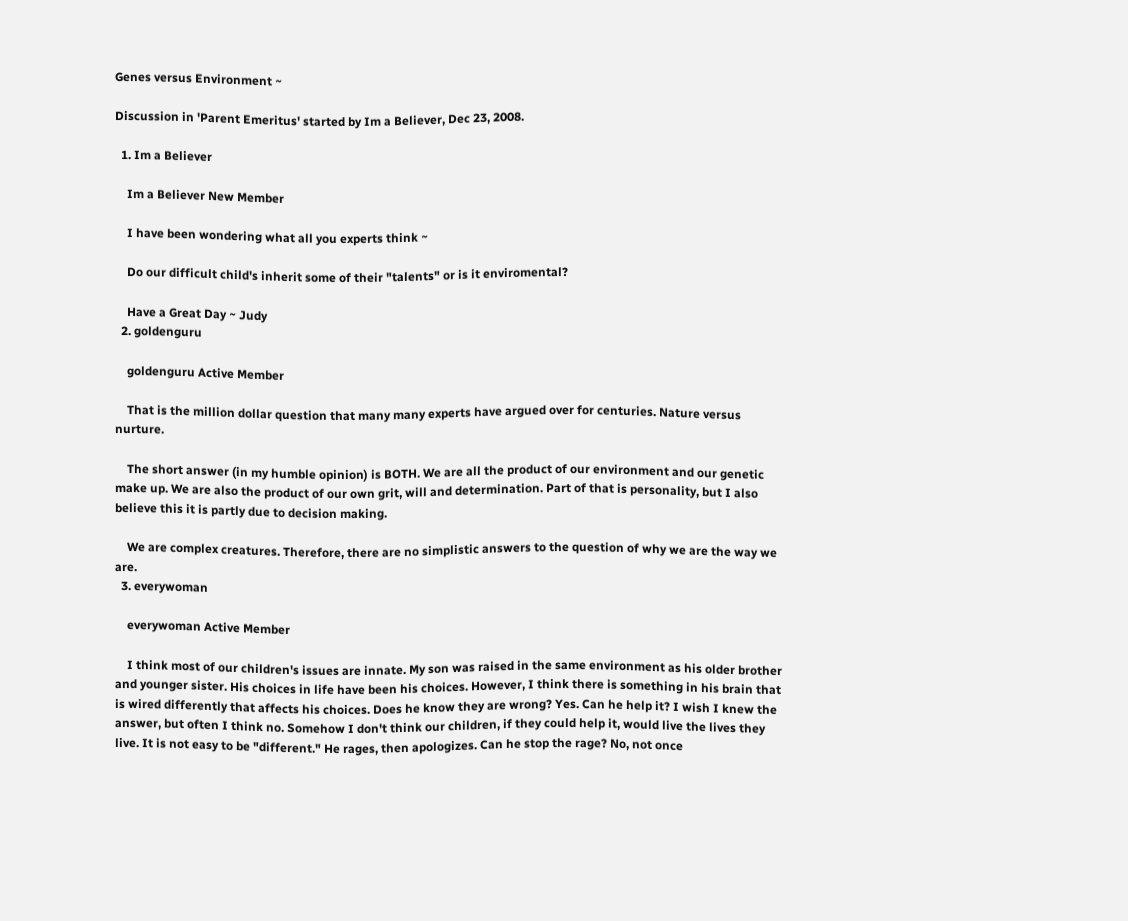Genes versus Environment ~

Discussion in 'Parent Emeritus' started by Im a Believer, Dec 23, 2008.

  1. Im a Believer

    Im a Believer New Member

    I have been wondering what all you experts think ~

    Do our difficult child's inherit some of their "talents" or is it enviromental?

    Have a Great Day ~ Judy
  2. goldenguru

    goldenguru Active Member

    That is the million dollar question that many many experts have argued over for centuries. Nature versus nurture.

    The short answer (in my humble opinion) is BOTH. We are all the product of our environment and our genetic make up. We are also the product of our own grit, will and determination. Part of that is personality, but I also believe this it is partly due to decision making.

    We are complex creatures. Therefore, there are no simplistic answers to the question of why we are the way we are.
  3. everywoman

    everywoman Active Member

    I think most of our children's issues are innate. My son was raised in the same environment as his older brother and younger sister. His choices in life have been his choices. However, I think there is something in his brain that is wired differently that affects his choices. Does he know they are wrong? Yes. Can he help it? I wish I knew the answer, but often I think no. Somehow I don't think our children, if they could help it, would live the lives they live. It is not easy to be "different." He rages, then apologizes. Can he stop the rage? No, not once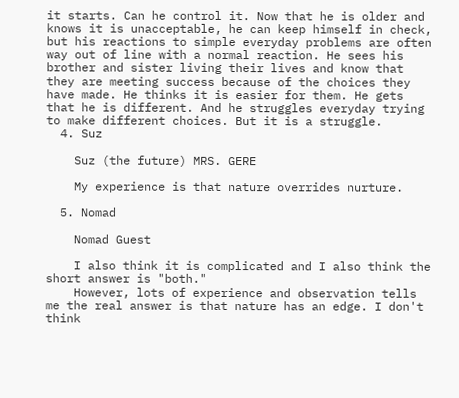it starts. Can he control it. Now that he is older and knows it is unacceptable, he can keep himself in check, but his reactions to simple everyday problems are often way out of line with a normal reaction. He sees his brother and sister living their lives and know that they are meeting success because of the choices they have made. He thinks it is easier for them. He gets that he is different. And he struggles everyday trying to make different choices. But it is a struggle.
  4. Suz

    Suz (the future) MRS. GERE

    My experience is that nature overrides nurture.

  5. Nomad

    Nomad Guest

    I also think it is complicated and I also think the short answer is "both."
    However, lots of experience and observation tells me the real answer is that nature has an edge. I don't think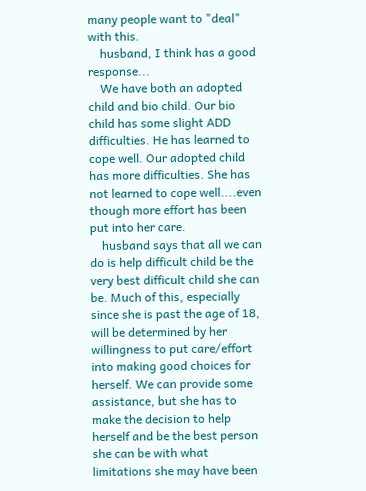many people want to "deal" with this.
    husband, I think has a good response...
    We have both an adopted child and bio child. Our bio child has some slight ADD difficulties. He has learned to cope well. Our adopted child has more difficulties. She has not learned to cope well....even though more effort has been put into her care.
    husband says that all we can do is help difficult child be the very best difficult child she can be. Much of this, especially since she is past the age of 18, will be determined by her willingness to put care/effort into making good choices for herself. We can provide some assistance, but she has to make the decision to help herself and be the best person she can be with what limitations she may have been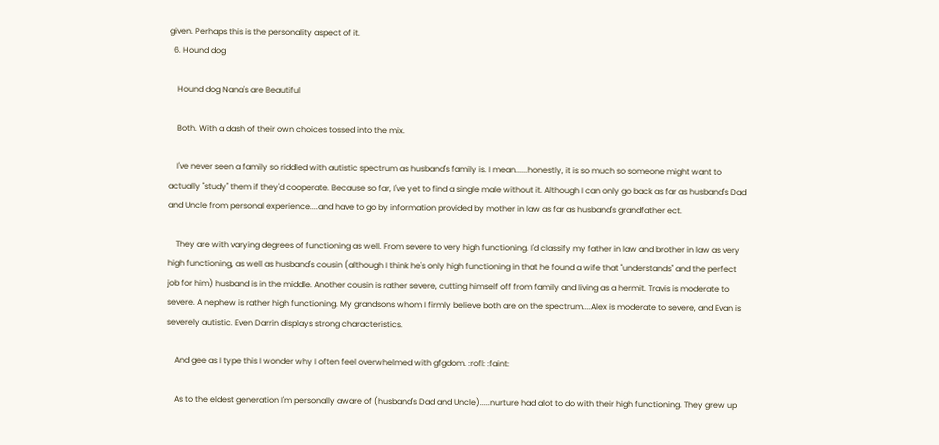given. Perhaps this is the personality aspect of it.
  6. Hound dog

    Hound dog Nana's are Beautiful

    Both. With a dash of their own choices tossed into the mix.

    I've never seen a family so riddled with autistic spectrum as husband's family is. I mean......honestly, it is so much so someone might want to actually "study" them if they'd cooperate. Because so far, I've yet to find a single male without it. Although I can only go back as far as husband's Dad and Uncle from personal experience....and have to go by information provided by mother in law as far as husband's grandfather ect.

    They are with varying degrees of functioning as well. From severe to very high functioning. I'd classify my father in law and brother in law as very high functioning, as well as husband's cousin (although I think he's only high functioning in that he found a wife that "understands" and the perfect job for him) husband is in the middle. Another cousin is rather severe, cutting himself off from family and living as a hermit. Travis is moderate to severe. A nephew is rather high functioning. My grandsons whom I firmly believe both are on the spectrum....Alex is moderate to severe, and Evan is severely autistic. Even Darrin displays strong characteristics.

    And gee as I type this I wonder why I often feel overwhelmed with gfgdom. :rofl: :faint:

    As to the eldest generation I'm personally aware of (husband's Dad and Uncle).....nurture had alot to do with their high functioning. They grew up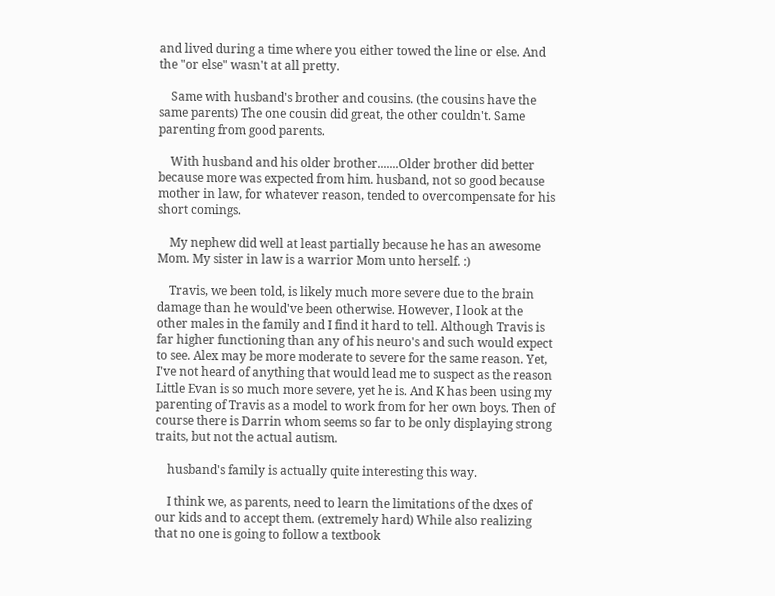and lived during a time where you either towed the line or else. And the "or else" wasn't at all pretty.

    Same with husband's brother and cousins. (the cousins have the same parents) The one cousin did great, the other couldn't. Same parenting from good parents.

    With husband and his older brother.......Older brother did better because more was expected from him. husband, not so good because mother in law, for whatever reason, tended to overcompensate for his short comings.

    My nephew did well at least partially because he has an awesome Mom. My sister in law is a warrior Mom unto herself. :)

    Travis, we been told, is likely much more severe due to the brain damage than he would've been otherwise. However, I look at the other males in the family and I find it hard to tell. Although Travis is far higher functioning than any of his neuro's and such would expect to see. Alex may be more moderate to severe for the same reason. Yet, I've not heard of anything that would lead me to suspect as the reason Little Evan is so much more severe, yet he is. And K has been using my parenting of Travis as a model to work from for her own boys. Then of course there is Darrin whom seems so far to be only displaying strong traits, but not the actual autism.

    husband's family is actually quite interesting this way.

    I think we, as parents, need to learn the limitations of the dxes of our kids and to accept them. (extremely hard) While also realizing that no one is going to follow a textbook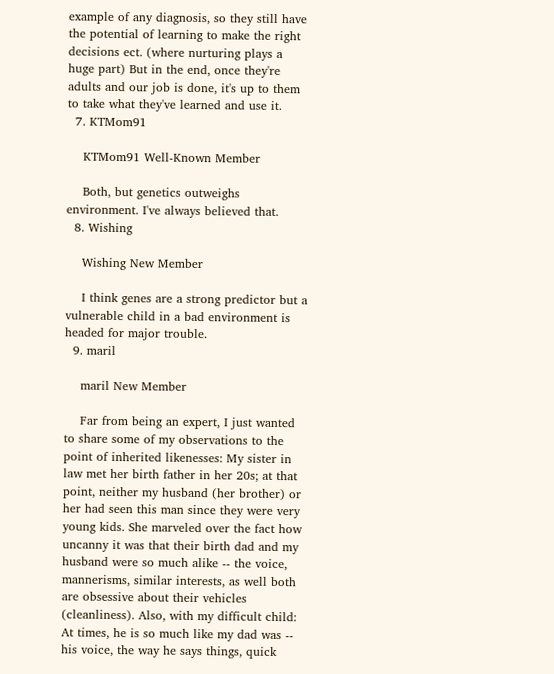example of any diagnosis, so they still have the potential of learning to make the right decisions ect. (where nurturing plays a huge part) But in the end, once they're adults and our job is done, it's up to them to take what they've learned and use it.
  7. KTMom91

    KTMom91 Well-Known Member

    Both, but genetics outweighs environment. I've always believed that.
  8. Wishing

    Wishing New Member

    I think genes are a strong predictor but a vulnerable child in a bad environment is headed for major trouble.
  9. maril

    maril New Member

    Far from being an expert, I just wanted to share some of my observations to the point of inherited likenesses: My sister in law met her birth father in her 20s; at that point, neither my husband (her brother) or her had seen this man since they were very young kids. She marveled over the fact how uncanny it was that their birth dad and my husband were so much alike -- the voice, mannerisms, similar interests, as well both are obsessive about their vehicles (cleanliness). Also, with my difficult child: At times, he is so much like my dad was -- his voice, the way he says things, quick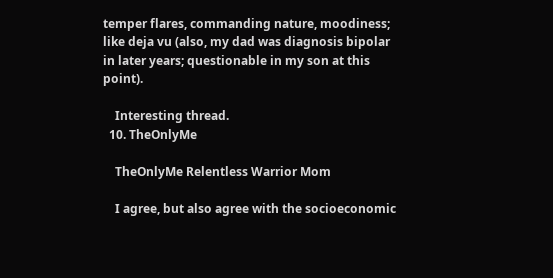temper flares, commanding nature, moodiness; like deja vu (also, my dad was diagnosis bipolar in later years; questionable in my son at this point).

    Interesting thread.
  10. TheOnlyMe

    TheOnlyMe Relentless Warrior Mom

    I agree, but also agree with the socioeconomic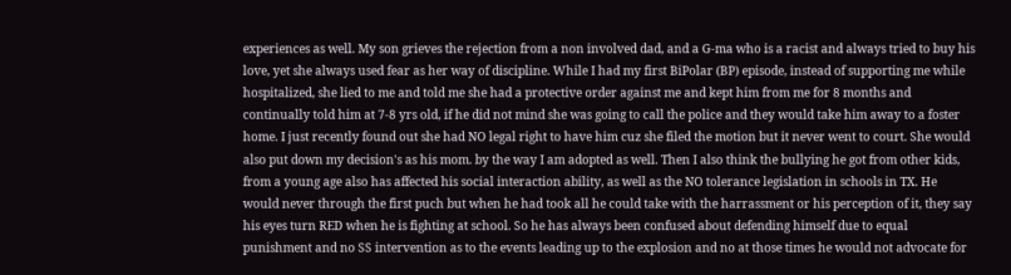experiences as well. My son grieves the rejection from a non involved dad, and a G-ma who is a racist and always tried to buy his love, yet she always used fear as her way of discipline. While I had my first BiPolar (BP) episode, instead of supporting me while hospitalized, she lied to me and told me she had a protective order against me and kept him from me for 8 months and continually told him at 7-8 yrs old, if he did not mind she was going to call the police and they would take him away to a foster home. I just recently found out she had NO legal right to have him cuz she filed the motion but it never went to court. She would also put down my decision's as his mom. by the way I am adopted as well. Then I also think the bullying he got from other kids, from a young age also has affected his social interaction ability, as well as the NO tolerance legislation in schools in TX. He would never through the first puch but when he had took all he could take with the harrassment or his perception of it, they say his eyes turn RED when he is fighting at school. So he has always been confused about defending himself due to equal punishment and no SS intervention as to the events leading up to the explosion and no at those times he would not advocate for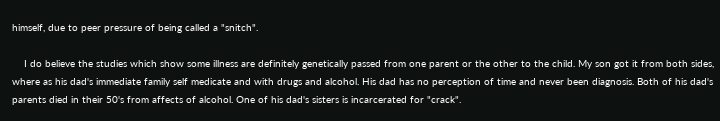himself, due to peer pressure of being called a "snitch".

    I do believe the studies which show some illness are definitely genetically passed from one parent or the other to the child. My son got it from both sides, where as his dad's immediate family self medicate and with drugs and alcohol. His dad has no perception of time and never been diagnosis. Both of his dad's parents died in their 50's from affects of alcohol. One of his dad's sisters is incarcerated for "crack".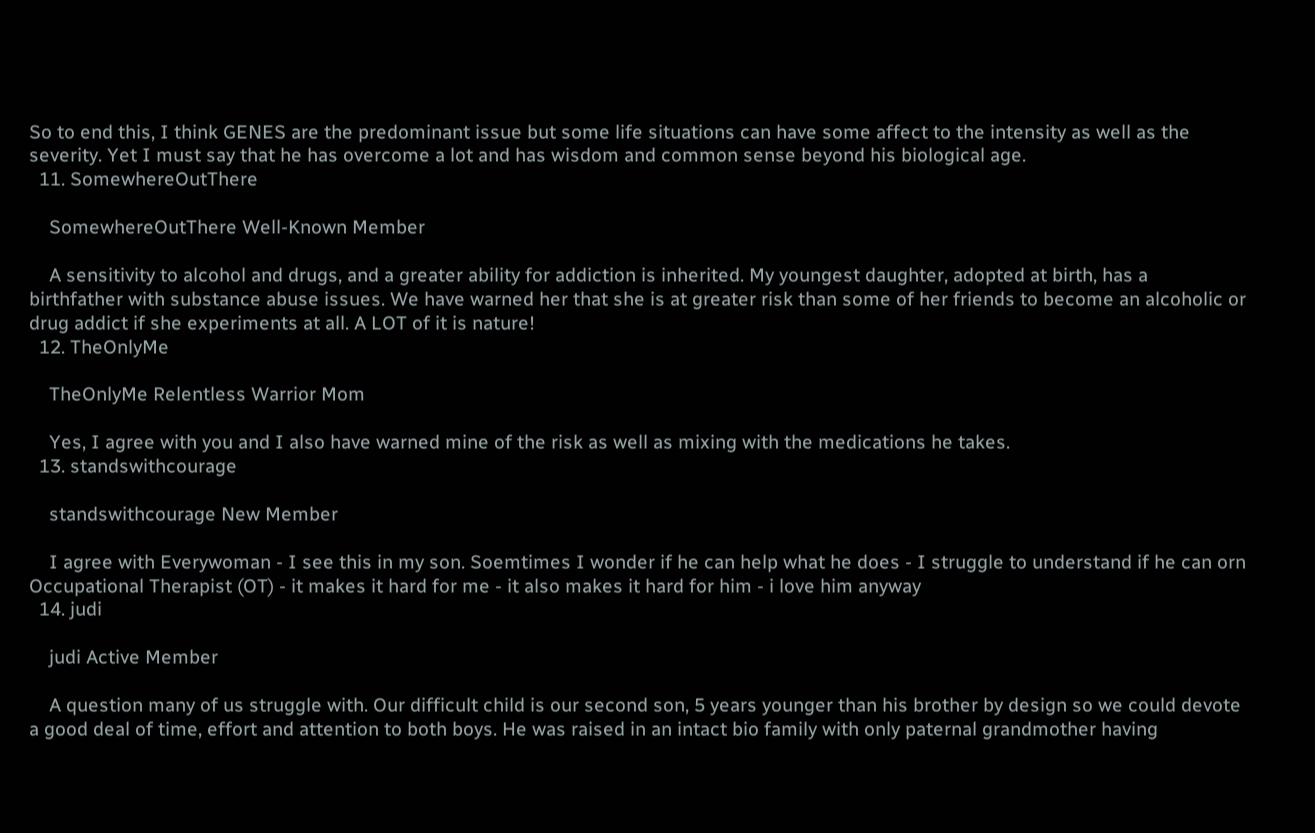So to end this, I think GENES are the predominant issue but some life situations can have some affect to the intensity as well as the severity. Yet I must say that he has overcome a lot and has wisdom and common sense beyond his biological age.
  11. SomewhereOutThere

    SomewhereOutThere Well-Known Member

    A sensitivity to alcohol and drugs, and a greater ability for addiction is inherited. My youngest daughter, adopted at birth, has a birthfather with substance abuse issues. We have warned her that she is at greater risk than some of her friends to become an alcoholic or drug addict if she experiments at all. A LOT of it is nature!
  12. TheOnlyMe

    TheOnlyMe Relentless Warrior Mom

    Yes, I agree with you and I also have warned mine of the risk as well as mixing with the medications he takes.
  13. standswithcourage

    standswithcourage New Member

    I agree with Everywoman - I see this in my son. Soemtimes I wonder if he can help what he does - I struggle to understand if he can orn Occupational Therapist (OT) - it makes it hard for me - it also makes it hard for him - i love him anyway
  14. judi

    judi Active Member

    A question many of us struggle with. Our difficult child is our second son, 5 years younger than his brother by design so we could devote a good deal of time, effort and attention to both boys. He was raised in an intact bio family with only paternal grandmother having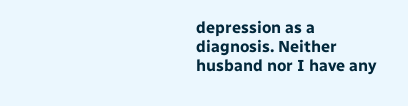depression as a diagnosis. Neither husband nor I have any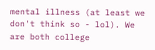mental illness (at least we don't think so - lol). We are both college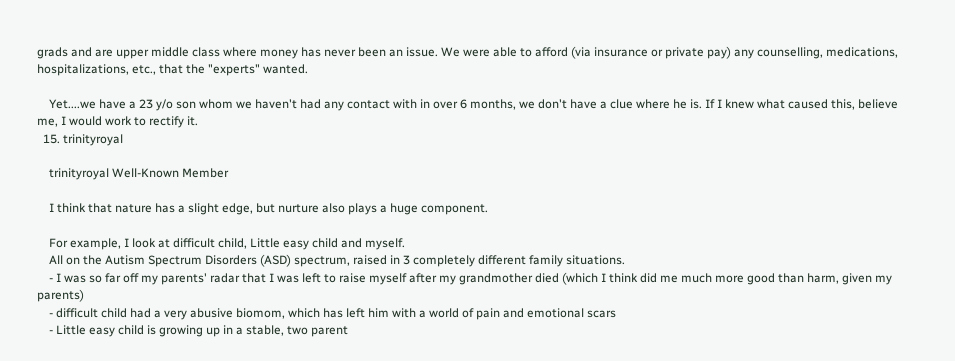grads and are upper middle class where money has never been an issue. We were able to afford (via insurance or private pay) any counselling, medications, hospitalizations, etc., that the "experts" wanted.

    Yet....we have a 23 y/o son whom we haven't had any contact with in over 6 months, we don't have a clue where he is. If I knew what caused this, believe me, I would work to rectify it.
  15. trinityroyal

    trinityroyal Well-Known Member

    I think that nature has a slight edge, but nurture also plays a huge component.

    For example, I look at difficult child, Little easy child and myself.
    All on the Autism Spectrum Disorders (ASD) spectrum, raised in 3 completely different family situations.
    - I was so far off my parents' radar that I was left to raise myself after my grandmother died (which I think did me much more good than harm, given my parents)
    - difficult child had a very abusive biomom, which has left him with a world of pain and emotional scars
    - Little easy child is growing up in a stable, two parent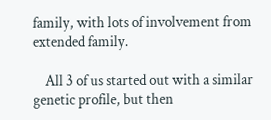family, with lots of involvement from extended family.

    All 3 of us started out with a similar genetic profile, but then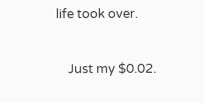life took over.

    Just my $0.02.